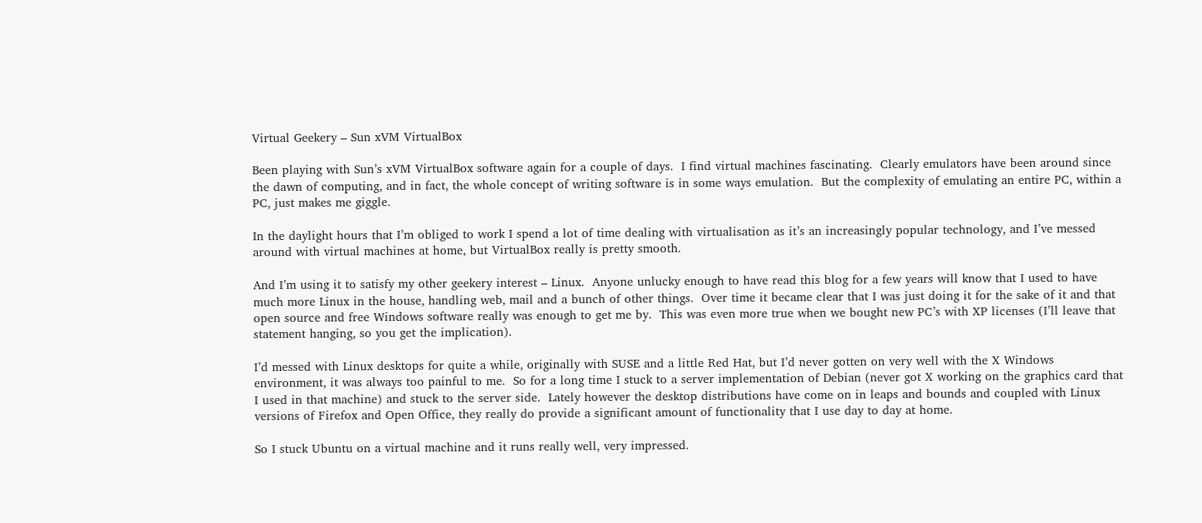Virtual Geekery – Sun xVM VirtualBox

Been playing with Sun’s xVM VirtualBox software again for a couple of days.  I find virtual machines fascinating.  Clearly emulators have been around since the dawn of computing, and in fact, the whole concept of writing software is in some ways emulation.  But the complexity of emulating an entire PC, within a PC, just makes me giggle.

In the daylight hours that I’m obliged to work I spend a lot of time dealing with virtualisation as it’s an increasingly popular technology, and I’ve messed around with virtual machines at home, but VirtualBox really is pretty smooth.

And I’m using it to satisfy my other geekery interest – Linux.  Anyone unlucky enough to have read this blog for a few years will know that I used to have much more Linux in the house, handling web, mail and a bunch of other things.  Over time it became clear that I was just doing it for the sake of it and that open source and free Windows software really was enough to get me by.  This was even more true when we bought new PC’s with XP licenses (I’ll leave that statement hanging, so you get the implication).

I’d messed with Linux desktops for quite a while, originally with SUSE and a little Red Hat, but I’d never gotten on very well with the X Windows environment, it was always too painful to me.  So for a long time I stuck to a server implementation of Debian (never got X working on the graphics card that I used in that machine) and stuck to the server side.  Lately however the desktop distributions have come on in leaps and bounds and coupled with Linux versions of Firefox and Open Office, they really do provide a significant amount of functionality that I use day to day at home.

So I stuck Ubuntu on a virtual machine and it runs really well, very impressed.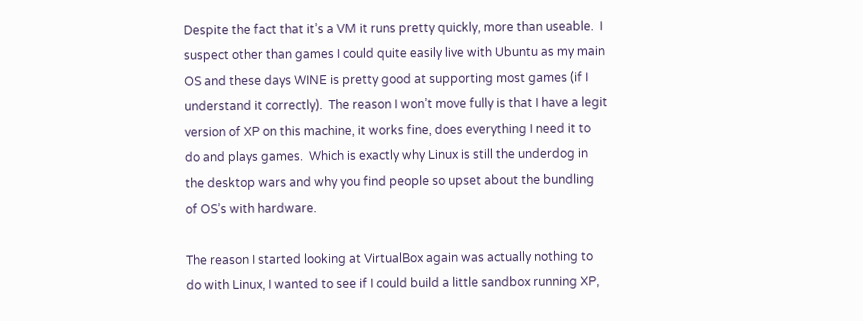Despite the fact that it’s a VM it runs pretty quickly, more than useable.  I suspect other than games I could quite easily live with Ubuntu as my main OS and these days WINE is pretty good at supporting most games (if I understand it correctly).  The reason I won’t move fully is that I have a legit version of XP on this machine, it works fine, does everything I need it to do and plays games.  Which is exactly why Linux is still the underdog in the desktop wars and why you find people so upset about the bundling of OS’s with hardware.

The reason I started looking at VirtualBox again was actually nothing to do with Linux, I wanted to see if I could build a little sandbox running XP,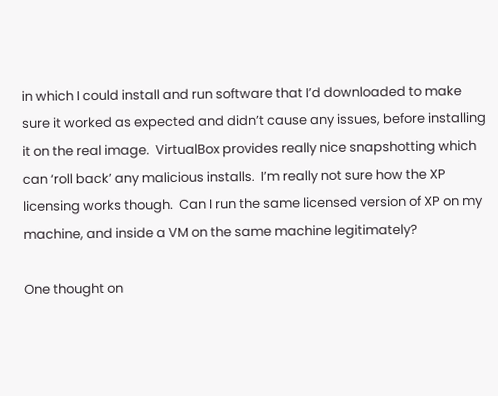in which I could install and run software that I’d downloaded to make sure it worked as expected and didn’t cause any issues, before installing it on the real image.  VirtualBox provides really nice snapshotting which can ‘roll back’ any malicious installs.  I’m really not sure how the XP licensing works though.  Can I run the same licensed version of XP on my machine, and inside a VM on the same machine legitimately?

One thought on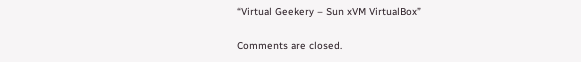“Virtual Geekery – Sun xVM VirtualBox”

Comments are closed.